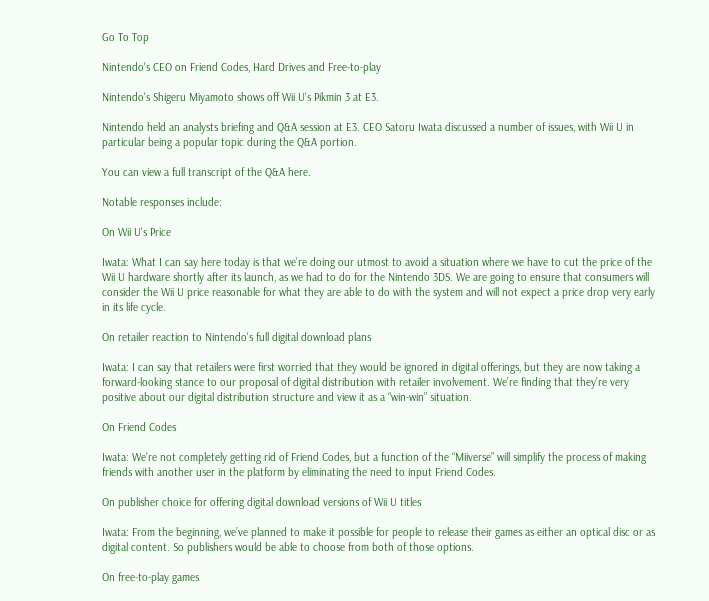Go To Top

Nintendo's CEO on Friend Codes, Hard Drives and Free-to-play

Nintendo's Shigeru Miyamoto shows off Wii U's Pikmin 3 at E3.

Nintendo held an analysts briefing and Q&A session at E3. CEO Satoru Iwata discussed a number of issues, with Wii U in particular being a popular topic during the Q&A portion.

You can view a full transcript of the Q&A here.

Notable responses include:

On Wii U's Price

Iwata: What I can say here today is that we’re doing our utmost to avoid a situation where we have to cut the price of the Wii U hardware shortly after its launch, as we had to do for the Nintendo 3DS. We are going to ensure that consumers will consider the Wii U price reasonable for what they are able to do with the system and will not expect a price drop very early in its life cycle.

On retailer reaction to Nintendo's full digital download plans

Iwata: I can say that retailers were first worried that they would be ignored in digital offerings, but they are now taking a forward-looking stance to our proposal of digital distribution with retailer involvement. We’re finding that they’re very positive about our digital distribution structure and view it as a “win-win” situation.

On Friend Codes

Iwata: We’re not completely getting rid of Friend Codes, but a function of the “Miiverse” will simplify the process of making friends with another user in the platform by eliminating the need to input Friend Codes.

On publisher choice for offering digital download versions of Wii U titles

Iwata: From the beginning, we’ve planned to make it possible for people to release their games as either an optical disc or as digital content. So publishers would be able to choose from both of those options.

On free-to-play games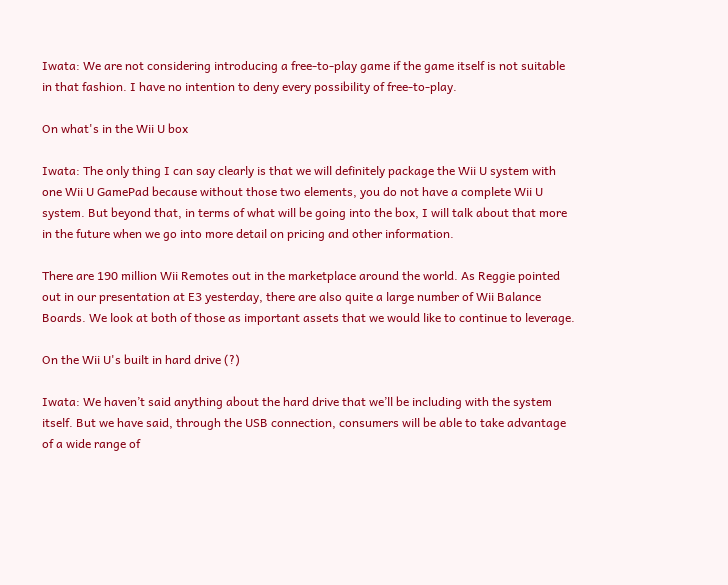Iwata: We are not considering introducing a free-to-play game if the game itself is not suitable in that fashion. I have no intention to deny every possibility of free-to-play.

On what's in the Wii U box

Iwata: The only thing I can say clearly is that we will definitely package the Wii U system with one Wii U GamePad because without those two elements, you do not have a complete Wii U system. But beyond that, in terms of what will be going into the box, I will talk about that more in the future when we go into more detail on pricing and other information.

There are 190 million Wii Remotes out in the marketplace around the world. As Reggie pointed out in our presentation at E3 yesterday, there are also quite a large number of Wii Balance Boards. We look at both of those as important assets that we would like to continue to leverage.

On the Wii U's built in hard drive (?)

Iwata: We haven’t said anything about the hard drive that we’ll be including with the system itself. But we have said, through the USB connection, consumers will be able to take advantage of a wide range of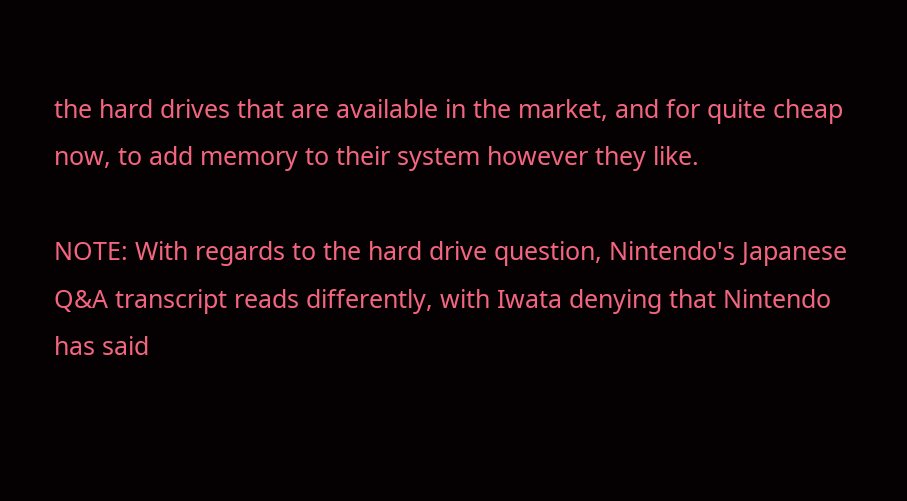the hard drives that are available in the market, and for quite cheap now, to add memory to their system however they like.

NOTE: With regards to the hard drive question, Nintendo's Japanese Q&A transcript reads differently, with Iwata denying that Nintendo has said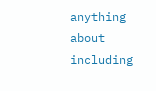anything about including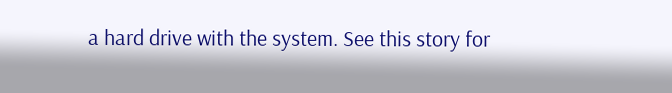a hard drive with the system. See this story for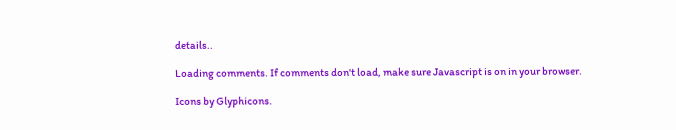details..

Loading comments. If comments don't load, make sure Javascript is on in your browser.

Icons by Glyphicons.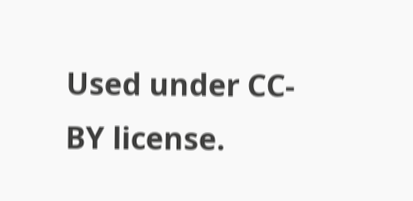Used under CC-BY license.